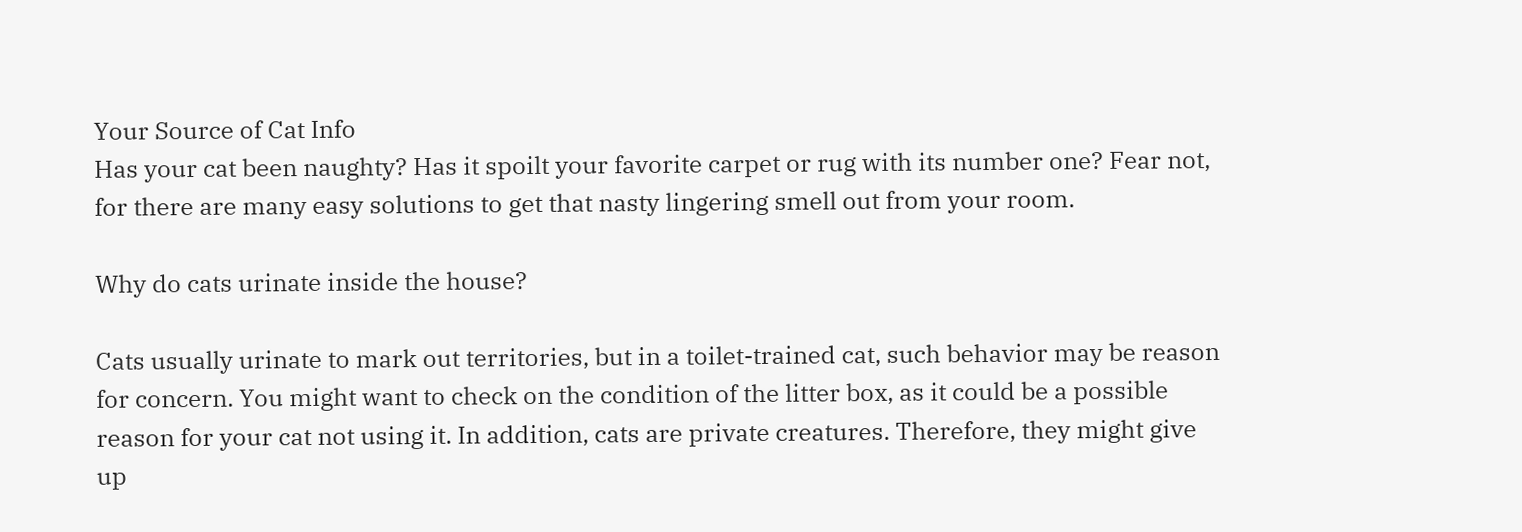Your Source of Cat Info
Has your cat been naughty? Has it spoilt your favorite carpet or rug with its number one? Fear not, for there are many easy solutions to get that nasty lingering smell out from your room.

Why do cats urinate inside the house?

Cats usually urinate to mark out territories, but in a toilet-trained cat, such behavior may be reason for concern. You might want to check on the condition of the litter box, as it could be a possible reason for your cat not using it. In addition, cats are private creatures. Therefore, they might give up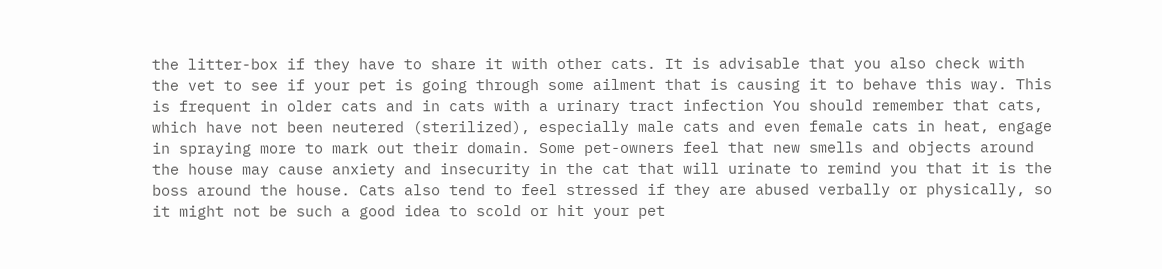the litter-box if they have to share it with other cats. It is advisable that you also check with the vet to see if your pet is going through some ailment that is causing it to behave this way. This is frequent in older cats and in cats with a urinary tract infection You should remember that cats, which have not been neutered (sterilized), especially male cats and even female cats in heat, engage in spraying more to mark out their domain. Some pet-owners feel that new smells and objects around the house may cause anxiety and insecurity in the cat that will urinate to remind you that it is the boss around the house. Cats also tend to feel stressed if they are abused verbally or physically, so it might not be such a good idea to scold or hit your pet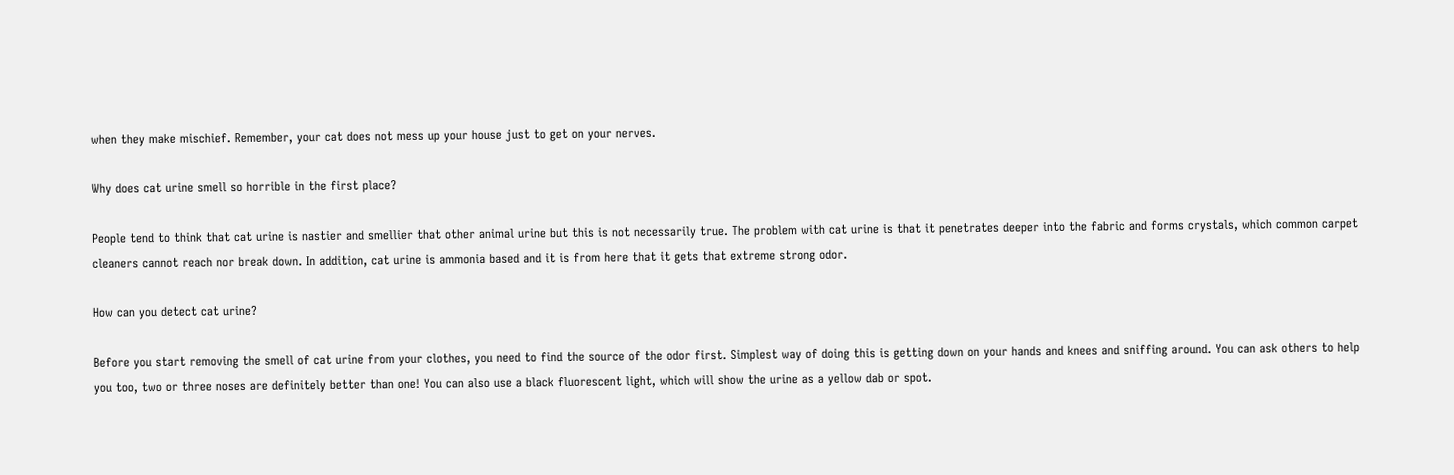when they make mischief. Remember, your cat does not mess up your house just to get on your nerves.

Why does cat urine smell so horrible in the first place?

People tend to think that cat urine is nastier and smellier that other animal urine but this is not necessarily true. The problem with cat urine is that it penetrates deeper into the fabric and forms crystals, which common carpet cleaners cannot reach nor break down. In addition, cat urine is ammonia based and it is from here that it gets that extreme strong odor.

How can you detect cat urine?

Before you start removing the smell of cat urine from your clothes, you need to find the source of the odor first. Simplest way of doing this is getting down on your hands and knees and sniffing around. You can ask others to help you too, two or three noses are definitely better than one! You can also use a black fluorescent light, which will show the urine as a yellow dab or spot.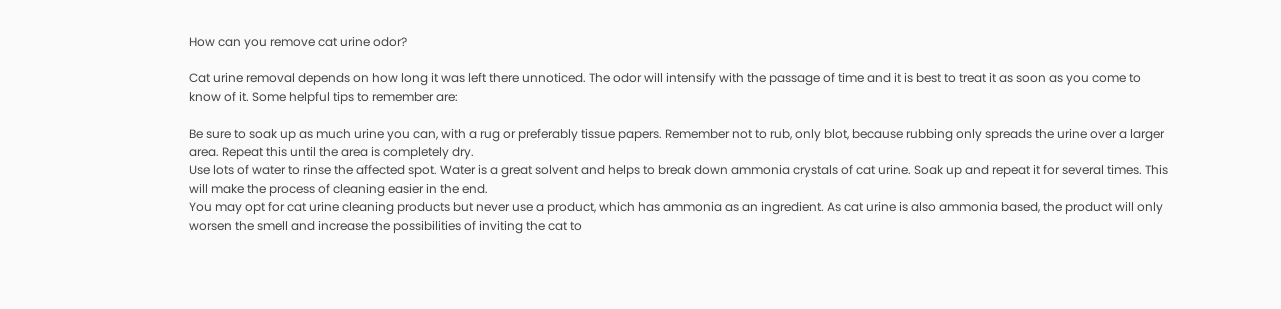How can you remove cat urine odor?

Cat urine removal depends on how long it was left there unnoticed. The odor will intensify with the passage of time and it is best to treat it as soon as you come to know of it. Some helpful tips to remember are:

Be sure to soak up as much urine you can, with a rug or preferably tissue papers. Remember not to rub, only blot, because rubbing only spreads the urine over a larger area. Repeat this until the area is completely dry.
Use lots of water to rinse the affected spot. Water is a great solvent and helps to break down ammonia crystals of cat urine. Soak up and repeat it for several times. This will make the process of cleaning easier in the end.
You may opt for cat urine cleaning products but never use a product, which has ammonia as an ingredient. As cat urine is also ammonia based, the product will only worsen the smell and increase the possibilities of inviting the cat to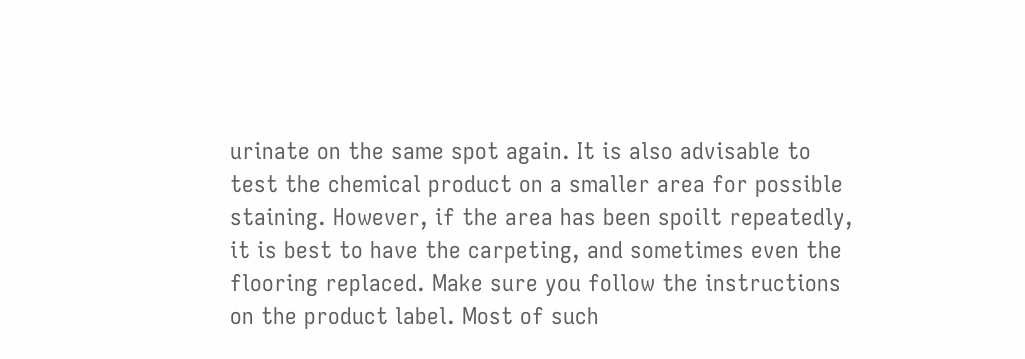urinate on the same spot again. It is also advisable to test the chemical product on a smaller area for possible staining. However, if the area has been spoilt repeatedly, it is best to have the carpeting, and sometimes even the flooring replaced. Make sure you follow the instructions on the product label. Most of such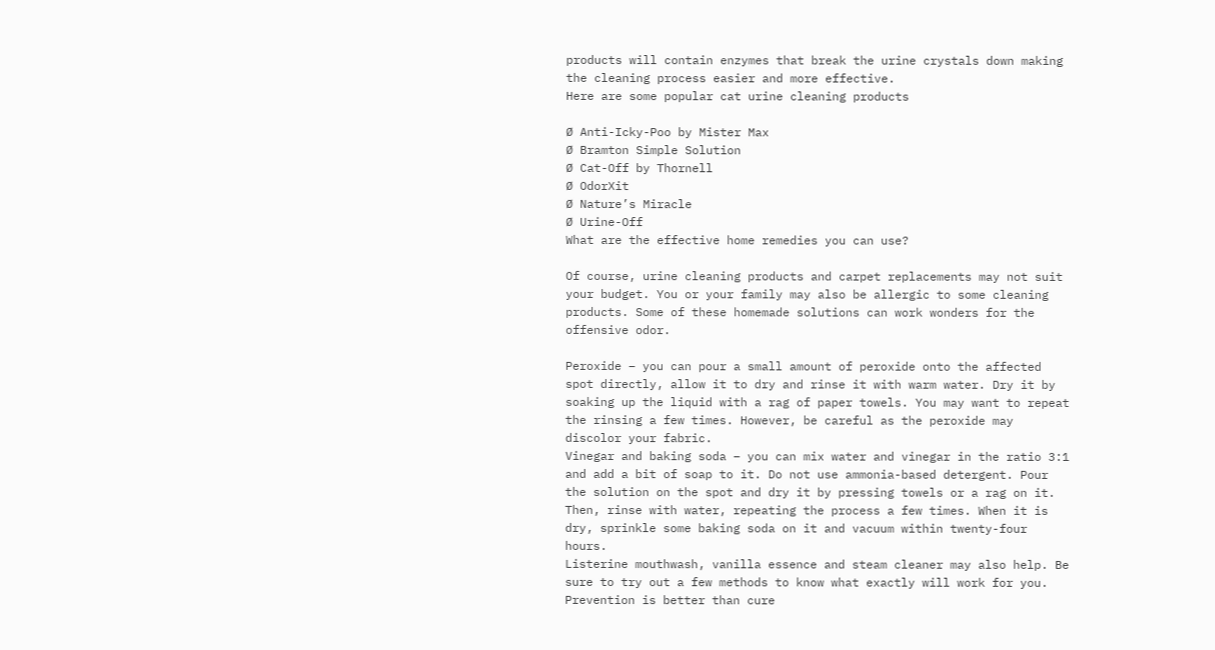products will contain enzymes that break the urine crystals down making the cleaning process easier and more effective.
Here are some popular cat urine cleaning products

Ø Anti-Icky-Poo by Mister Max
Ø Bramton Simple Solution
Ø Cat-Off by Thornell
Ø OdorXit
Ø Nature’s Miracle
Ø Urine-Off
What are the effective home remedies you can use?

Of course, urine cleaning products and carpet replacements may not suit your budget. You or your family may also be allergic to some cleaning products. Some of these homemade solutions can work wonders for the offensive odor.

Peroxide – you can pour a small amount of peroxide onto the affected spot directly, allow it to dry and rinse it with warm water. Dry it by soaking up the liquid with a rag of paper towels. You may want to repeat the rinsing a few times. However, be careful as the peroxide may discolor your fabric.
Vinegar and baking soda – you can mix water and vinegar in the ratio 3:1 and add a bit of soap to it. Do not use ammonia-based detergent. Pour the solution on the spot and dry it by pressing towels or a rag on it. Then, rinse with water, repeating the process a few times. When it is dry, sprinkle some baking soda on it and vacuum within twenty-four hours.
Listerine mouthwash, vanilla essence and steam cleaner may also help. Be sure to try out a few methods to know what exactly will work for you.
Prevention is better than cure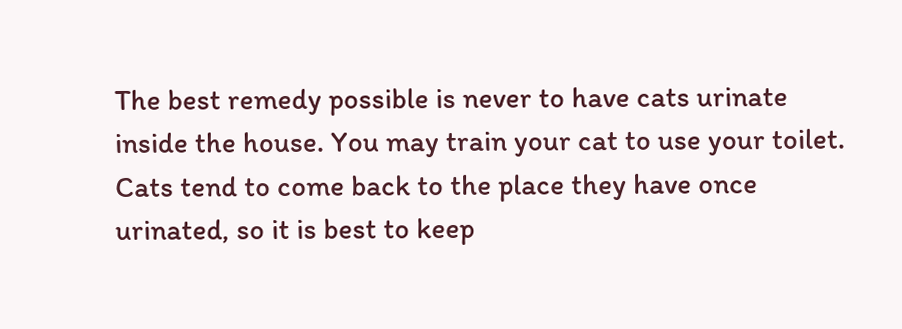The best remedy possible is never to have cats urinate inside the house. You may train your cat to use your toilet. Cats tend to come back to the place they have once urinated, so it is best to keep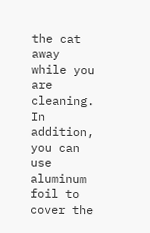the cat away while you are cleaning. In addition, you can use aluminum foil to cover the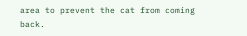area to prevent the cat from coming back.